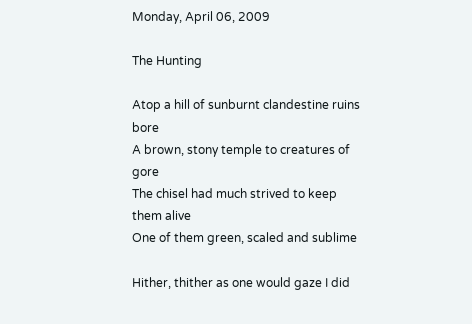Monday, April 06, 2009

The Hunting

Atop a hill of sunburnt clandestine ruins bore
A brown, stony temple to creatures of gore
The chisel had much strived to keep them alive
One of them green, scaled and sublime

Hither, thither as one would gaze I did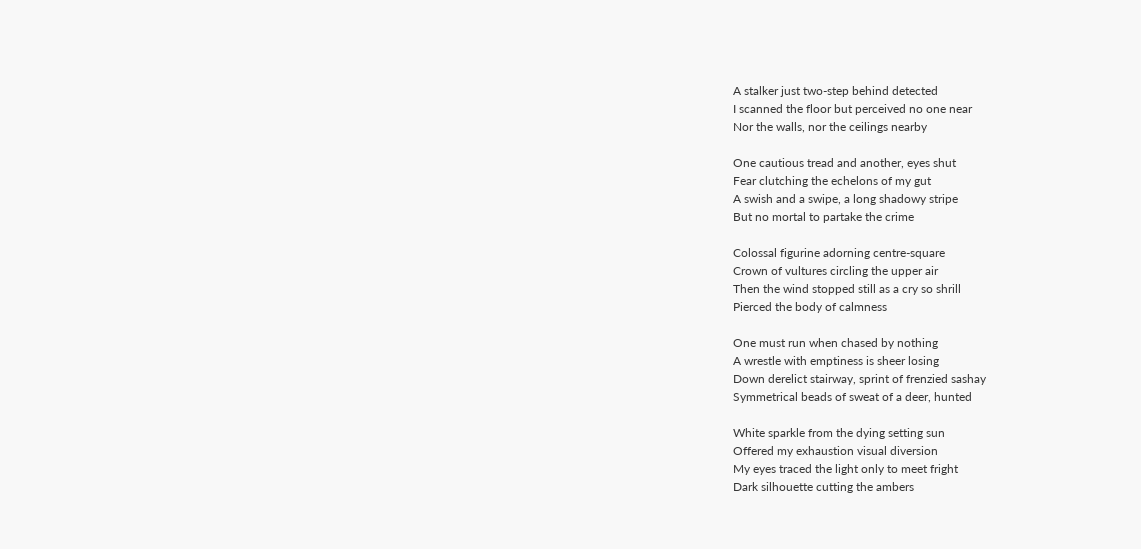A stalker just two-step behind detected
I scanned the floor but perceived no one near
Nor the walls, nor the ceilings nearby

One cautious tread and another, eyes shut
Fear clutching the echelons of my gut
A swish and a swipe, a long shadowy stripe
But no mortal to partake the crime

Colossal figurine adorning centre-square
Crown of vultures circling the upper air
Then the wind stopped still as a cry so shrill
Pierced the body of calmness

One must run when chased by nothing
A wrestle with emptiness is sheer losing
Down derelict stairway, sprint of frenzied sashay
Symmetrical beads of sweat of a deer, hunted

White sparkle from the dying setting sun
Offered my exhaustion visual diversion
My eyes traced the light only to meet fright
Dark silhouette cutting the ambers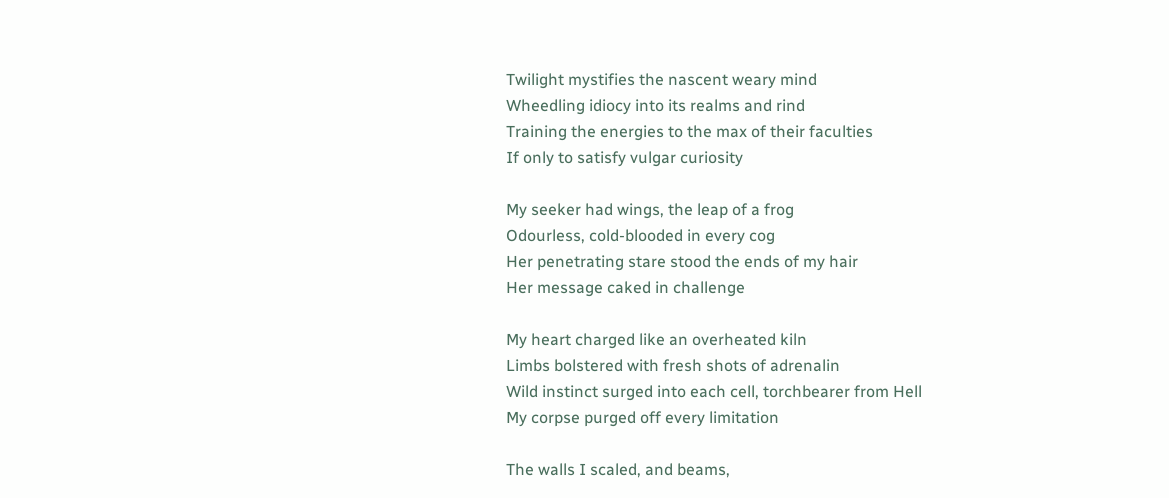Twilight mystifies the nascent weary mind
Wheedling idiocy into its realms and rind
Training the energies to the max of their faculties
If only to satisfy vulgar curiosity

My seeker had wings, the leap of a frog
Odourless, cold-blooded in every cog
Her penetrating stare stood the ends of my hair
Her message caked in challenge

My heart charged like an overheated kiln
Limbs bolstered with fresh shots of adrenalin
Wild instinct surged into each cell, torchbearer from Hell
My corpse purged off every limitation

The walls I scaled, and beams,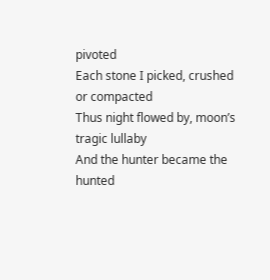pivoted
Each stone I picked, crushed or compacted
Thus night flowed by, moon’s tragic lullaby
And the hunter became the hunted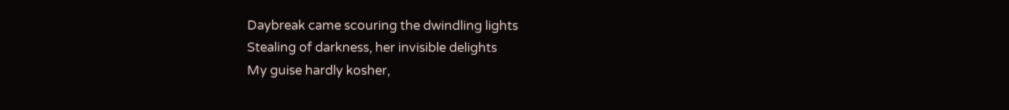Daybreak came scouring the dwindling lights
Stealing of darkness, her invisible delights
My guise hardly kosher,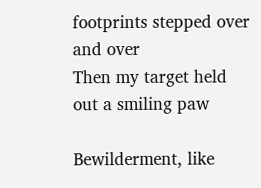footprints stepped over and over
Then my target held out a smiling paw

Bewilderment, like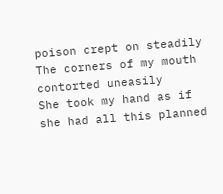poison crept on steadily
The corners of my mouth contorted uneasily
She took my hand as if she had all this planned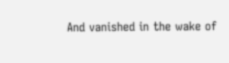And vanished in the wake of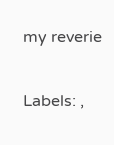my reverie

Labels: ,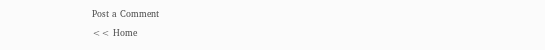Post a Comment

<< Home